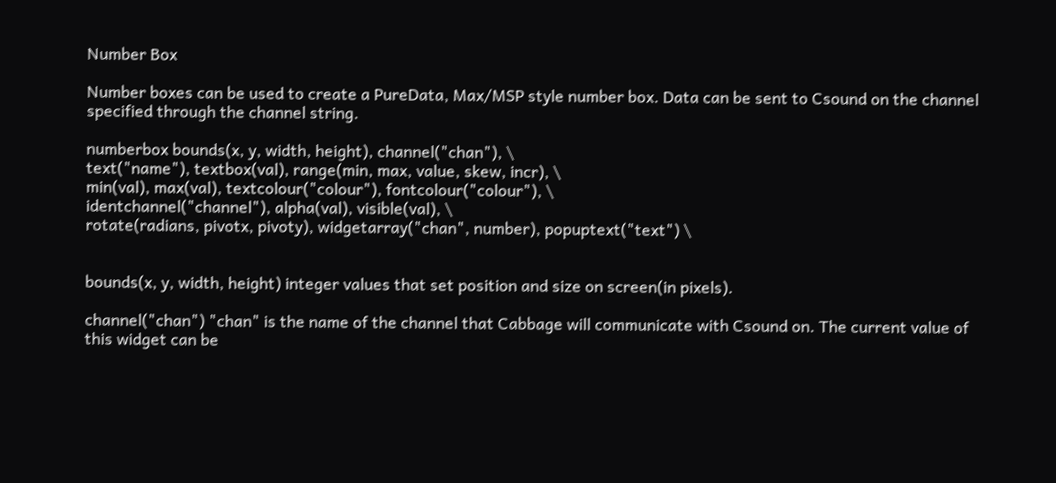Number Box

Number boxes can be used to create a PureData, Max/MSP style number box. Data can be sent to Csound on the channel specified through the channel string.

numberbox bounds(x, y, width, height), channel("chan"), \
text("name"), textbox(val), range(min, max, value, skew, incr), \
min(val), max(val), textcolour("colour"), fontcolour("colour"), \
identchannel("channel"), alpha(val), visible(val), \
rotate(radians, pivotx, pivoty), widgetarray("chan", number), popuptext("text") \


bounds(x, y, width, height) integer values that set position and size on screen(in pixels).

channel("chan") "chan" is the name of the channel that Cabbage will communicate with Csound on. The current value of this widget can be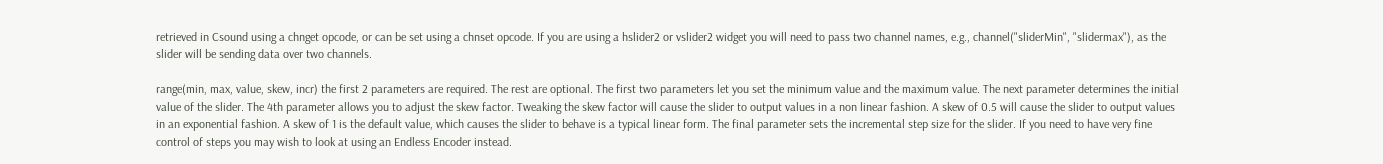retrieved in Csound using a chnget opcode, or can be set using a chnset opcode. If you are using a hslider2 or vslider2 widget you will need to pass two channel names, e.g., channel("sliderMin", "slidermax"), as the slider will be sending data over two channels.

range(min, max, value, skew, incr) the first 2 parameters are required. The rest are optional. The first two parameters let you set the minimum value and the maximum value. The next parameter determines the initial value of the slider. The 4th parameter allows you to adjust the skew factor. Tweaking the skew factor will cause the slider to output values in a non linear fashion. A skew of 0.5 will cause the slider to output values in an exponential fashion. A skew of 1 is the default value, which causes the slider to behave is a typical linear form. The final parameter sets the incremental step size for the slider. If you need to have very fine control of steps you may wish to look at using an Endless Encoder instead.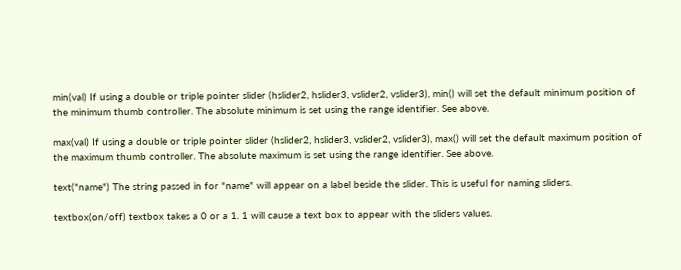min(val) If using a double or triple pointer slider (hslider2, hslider3, vslider2, vslider3), min() will set the default minimum position of the minimum thumb controller. The absolute minimum is set using the range identifier. See above.

max(val) If using a double or triple pointer slider (hslider2, hslider3, vslider2, vslider3), max() will set the default maximum position of the maximum thumb controller. The absolute maximum is set using the range identifier. See above.

text("name") The string passed in for "name" will appear on a label beside the slider. This is useful for naming sliders.

textbox(on/off) textbox takes a 0 or a 1. 1 will cause a text box to appear with the sliders values.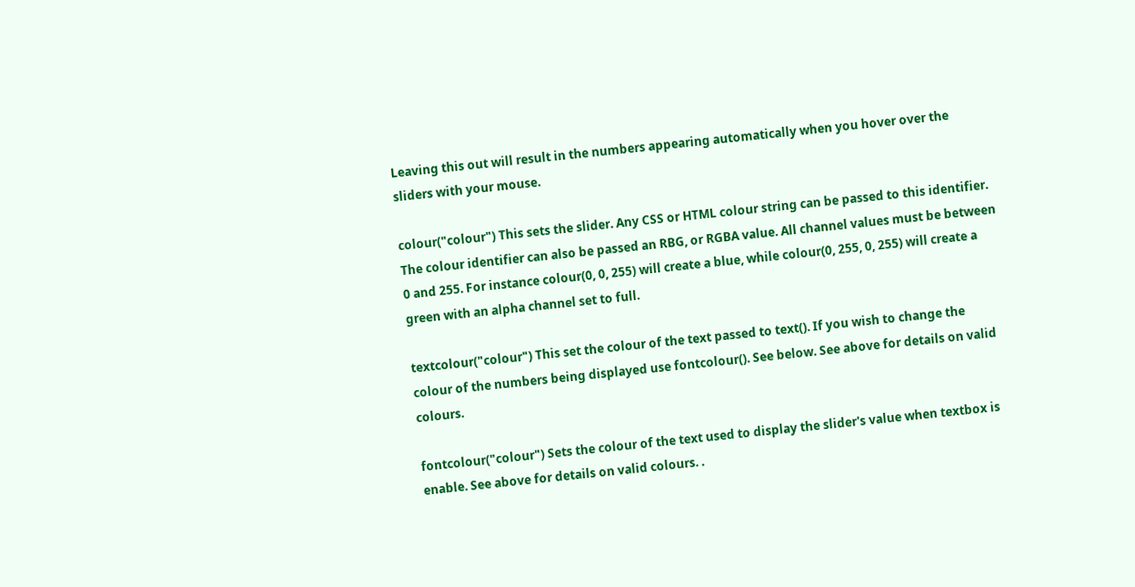Leaving this out will result in the numbers appearing automatically when you hover over the sliders with your mouse.

colour("colour") This sets the slider. Any CSS or HTML colour string can be passed to this identifier. The colour identifier can also be passed an RBG, or RGBA value. All channel values must be between 0 and 255. For instance colour(0, 0, 255) will create a blue, while colour(0, 255, 0, 255) will create a green with an alpha channel set to full.

textcolour("colour") This set the colour of the text passed to text(). If you wish to change the colour of the numbers being displayed use fontcolour(). See below. See above for details on valid colours.

fontcolour("colour") Sets the colour of the text used to display the slider's value when textbox is enable. See above for details on valid colours. .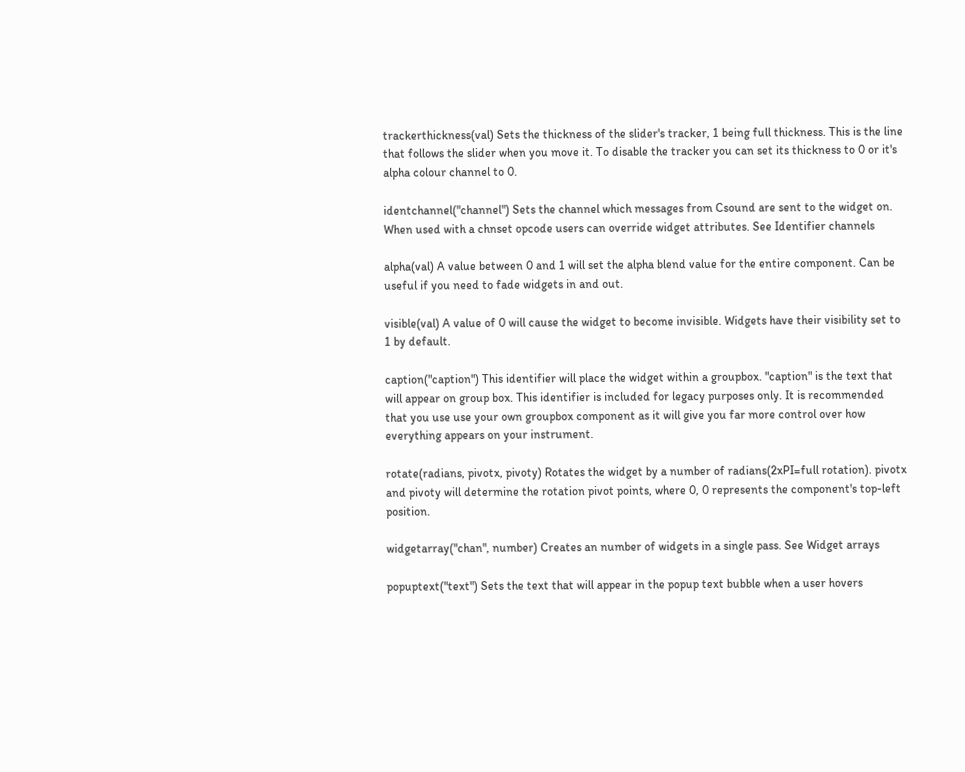trackerthickness(val) Sets the thickness of the slider's tracker, 1 being full thickness. This is the line that follows the slider when you move it. To disable the tracker you can set its thickness to 0 or it's alpha colour channel to 0.

identchannel("channel") Sets the channel which messages from Csound are sent to the widget on. When used with a chnset opcode users can override widget attributes. See Identifier channels

alpha(val) A value between 0 and 1 will set the alpha blend value for the entire component. Can be useful if you need to fade widgets in and out.

visible(val) A value of 0 will cause the widget to become invisible. Widgets have their visibility set to 1 by default.

caption("caption") This identifier will place the widget within a groupbox. "caption" is the text that will appear on group box. This identifier is included for legacy purposes only. It is recommended that you use use your own groupbox component as it will give you far more control over how everything appears on your instrument.

rotate(radians, pivotx, pivoty) Rotates the widget by a number of radians(2xPI=full rotation). pivotx and pivoty will determine the rotation pivot points, where 0, 0 represents the component's top-left position.

widgetarray("chan", number) Creates an number of widgets in a single pass. See Widget arrays

popuptext("text") Sets the text that will appear in the popup text bubble when a user hovers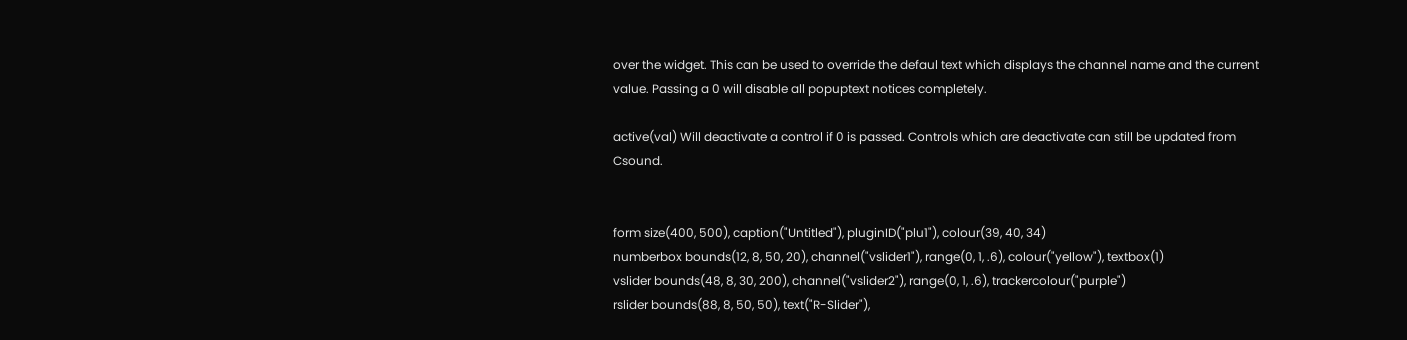over the widget. This can be used to override the defaul text which displays the channel name and the current value. Passing a 0 will disable all popuptext notices completely.

active(val) Will deactivate a control if 0 is passed. Controls which are deactivate can still be updated from Csound.


form size(400, 500), caption("Untitled"), pluginID("plu1"), colour(39, 40, 34)
numberbox bounds(12, 8, 50, 20), channel("vslider1"), range(0, 1, .6), colour("yellow"), textbox(1)
vslider bounds(48, 8, 30, 200), channel("vslider2"), range(0, 1, .6), trackercolour("purple")
rslider bounds(88, 8, 50, 50), text("R-Slider"),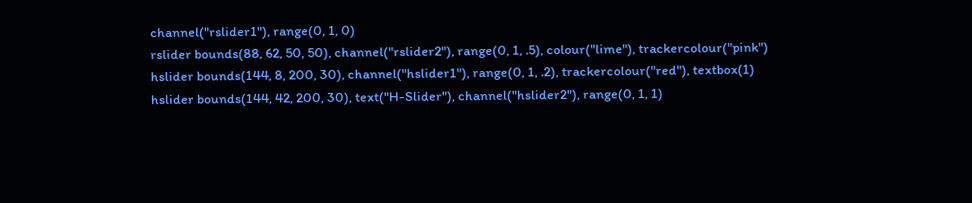channel("rslider1"), range(0, 1, 0)
rslider bounds(88, 62, 50, 50), channel("rslider2"), range(0, 1, .5), colour("lime"), trackercolour("pink")
hslider bounds(144, 8, 200, 30), channel("hslider1"), range(0, 1, .2), trackercolour("red"), textbox(1)
hslider bounds(144, 42, 200, 30), text("H-Slider"), channel("hslider2"), range(0, 1, 1)